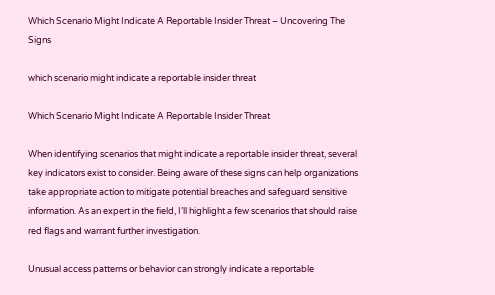Which Scenario Might Indicate A Reportable Insider Threat – Uncovering The Signs

which scenario might indicate a reportable insider threat

Which Scenario Might Indicate A Reportable Insider Threat

When identifying scenarios that might indicate a reportable insider threat, several key indicators exist to consider. Being aware of these signs can help organizations take appropriate action to mitigate potential breaches and safeguard sensitive information. As an expert in the field, I’ll highlight a few scenarios that should raise red flags and warrant further investigation.

Unusual access patterns or behavior can strongly indicate a reportable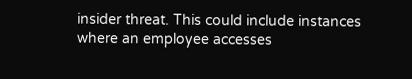insider threat. This could include instances where an employee accesses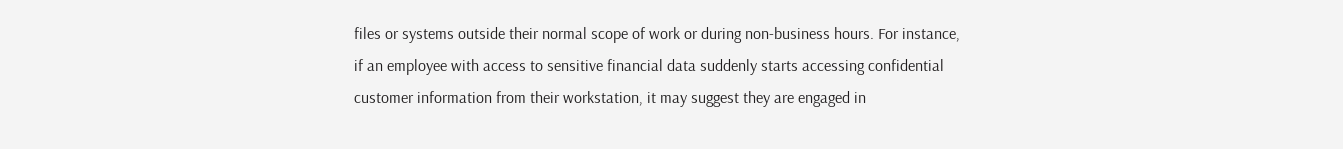files or systems outside their normal scope of work or during non-business hours. For instance, if an employee with access to sensitive financial data suddenly starts accessing confidential customer information from their workstation, it may suggest they are engaged in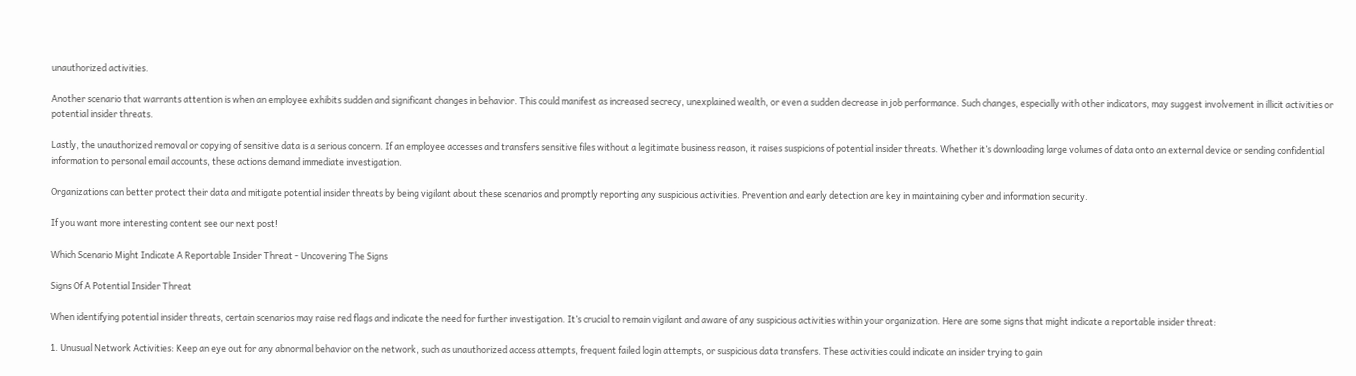unauthorized activities.

Another scenario that warrants attention is when an employee exhibits sudden and significant changes in behavior. This could manifest as increased secrecy, unexplained wealth, or even a sudden decrease in job performance. Such changes, especially with other indicators, may suggest involvement in illicit activities or potential insider threats.

Lastly, the unauthorized removal or copying of sensitive data is a serious concern. If an employee accesses and transfers sensitive files without a legitimate business reason, it raises suspicions of potential insider threats. Whether it’s downloading large volumes of data onto an external device or sending confidential information to personal email accounts, these actions demand immediate investigation.

Organizations can better protect their data and mitigate potential insider threats by being vigilant about these scenarios and promptly reporting any suspicious activities. Prevention and early detection are key in maintaining cyber and information security.

If you want more interesting content see our next post!

Which Scenario Might Indicate A Reportable Insider Threat - Uncovering The Signs

Signs Of A Potential Insider Threat

When identifying potential insider threats, certain scenarios may raise red flags and indicate the need for further investigation. It’s crucial to remain vigilant and aware of any suspicious activities within your organization. Here are some signs that might indicate a reportable insider threat:

1. Unusual Network Activities: Keep an eye out for any abnormal behavior on the network, such as unauthorized access attempts, frequent failed login attempts, or suspicious data transfers. These activities could indicate an insider trying to gain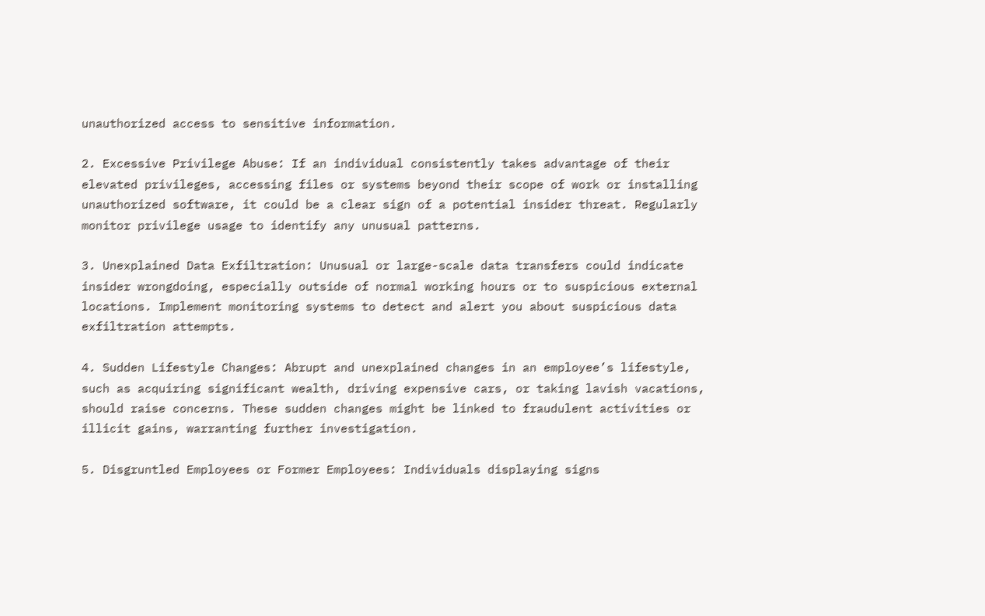unauthorized access to sensitive information.

2. Excessive Privilege Abuse: If an individual consistently takes advantage of their elevated privileges, accessing files or systems beyond their scope of work or installing unauthorized software, it could be a clear sign of a potential insider threat. Regularly monitor privilege usage to identify any unusual patterns.

3. Unexplained Data Exfiltration: Unusual or large-scale data transfers could indicate insider wrongdoing, especially outside of normal working hours or to suspicious external locations. Implement monitoring systems to detect and alert you about suspicious data exfiltration attempts.

4. Sudden Lifestyle Changes: Abrupt and unexplained changes in an employee’s lifestyle, such as acquiring significant wealth, driving expensive cars, or taking lavish vacations, should raise concerns. These sudden changes might be linked to fraudulent activities or illicit gains, warranting further investigation.

5. Disgruntled Employees or Former Employees: Individuals displaying signs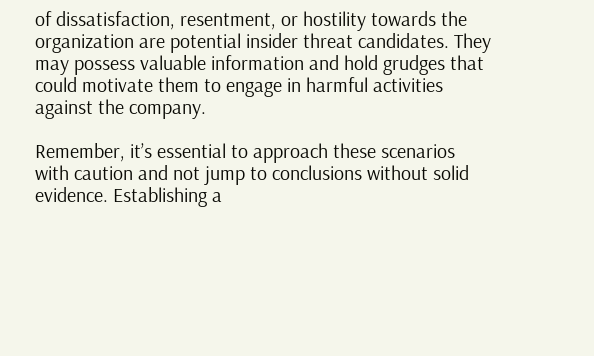of dissatisfaction, resentment, or hostility towards the organization are potential insider threat candidates. They may possess valuable information and hold grudges that could motivate them to engage in harmful activities against the company.

Remember, it’s essential to approach these scenarios with caution and not jump to conclusions without solid evidence. Establishing a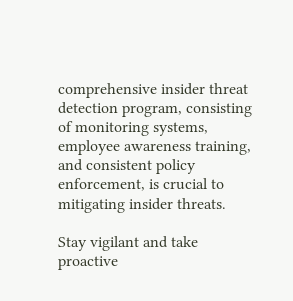comprehensive insider threat detection program, consisting of monitoring systems, employee awareness training, and consistent policy enforcement, is crucial to mitigating insider threats.

Stay vigilant and take proactive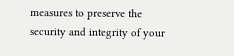measures to preserve the security and integrity of your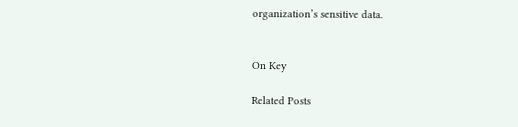organization’s sensitive data.


On Key

Related Posts